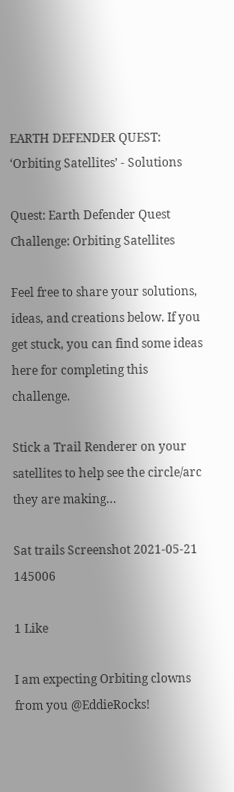EARTH DEFENDER QUEST: ‘Orbiting Satellites’ - Solutions

Quest: Earth Defender Quest
Challenge: Orbiting Satellites

Feel free to share your solutions, ideas, and creations below. If you get stuck, you can find some ideas here for completing this challenge.

Stick a Trail Renderer on your satellites to help see the circle/arc they are making…

Sat trails Screenshot 2021-05-21 145006

1 Like

I am expecting Orbiting clowns from you @EddieRocks!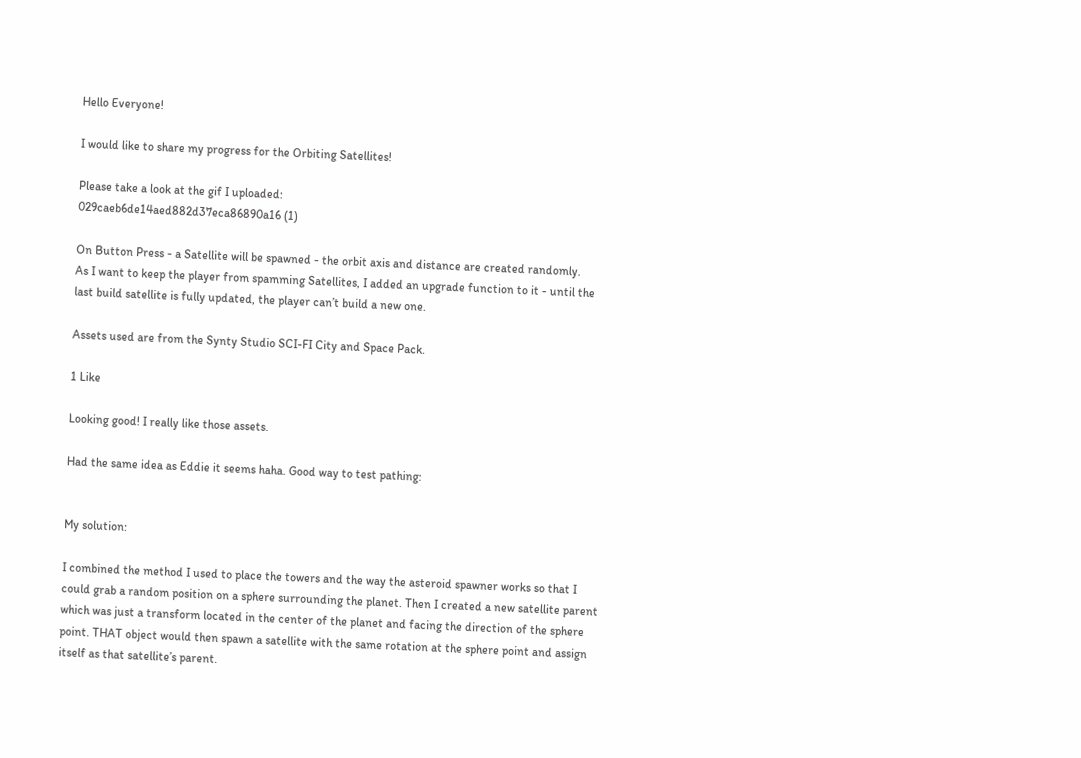Hello Everyone!

I would like to share my progress for the Orbiting Satellites!

Please take a look at the gif I uploaded:
029caeb6de14aed882d37eca86890a16 (1)

On Button Press - a Satellite will be spawned - the orbit axis and distance are created randomly.
As I want to keep the player from spamming Satellites, I added an upgrade function to it - until the last build satellite is fully updated, the player can’t build a new one.

Assets used are from the Synty Studio SCI-FI City and Space Pack.

1 Like

Looking good! I really like those assets.

Had the same idea as Eddie it seems haha. Good way to test pathing:


My solution:

I combined the method I used to place the towers and the way the asteroid spawner works so that I could grab a random position on a sphere surrounding the planet. Then I created a new satellite parent which was just a transform located in the center of the planet and facing the direction of the sphere point. THAT object would then spawn a satellite with the same rotation at the sphere point and assign itself as that satellite’s parent.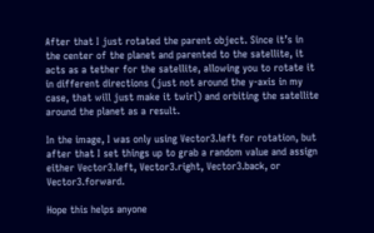After that I just rotated the parent object. Since it’s in the center of the planet and parented to the satellite, it acts as a tether for the satellite, allowing you to rotate it in different directions (just not around the y-axis in my case, that will just make it twirl) and orbiting the satellite around the planet as a result.

In the image, I was only using Vector3.left for rotation, but after that I set things up to grab a random value and assign either Vector3.left, Vector3.right, Vector3.back, or Vector3.forward.

Hope this helps anyone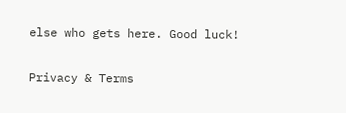else who gets here. Good luck!

Privacy & Terms